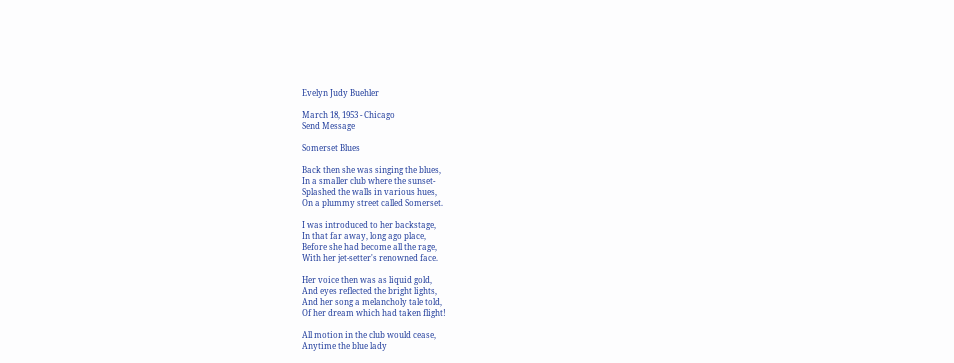Evelyn Judy Buehler

March 18, 1953 - Chicago
Send Message

Somerset Blues

Back then she was singing the blues,
In a smaller club where the sunset-
Splashed the walls in various hues,
On a plummy street called Somerset.

I was introduced to her backstage,
In that far away, long ago place,
Before she had become all the rage,
With her jet-setter's renowned face.

Her voice then was as liquid gold,
And eyes reflected the bright lights,
And her song a melancholy tale told,
Of her dream which had taken flight!

All motion in the club would cease,
Anytime the blue lady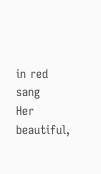in red sang
Her beautiful,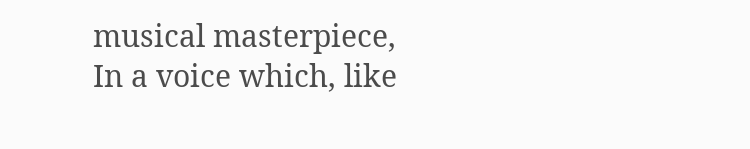musical masterpiece,
In a voice which, like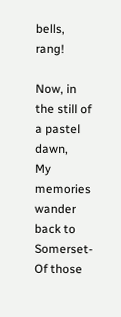bells, rang!

Now, in the still of a pastel dawn,
My memories wander back to Somerset-
Of those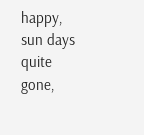happy, sun days quite gone,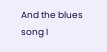And the blues song I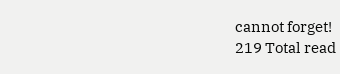cannot forget!
219 Total read